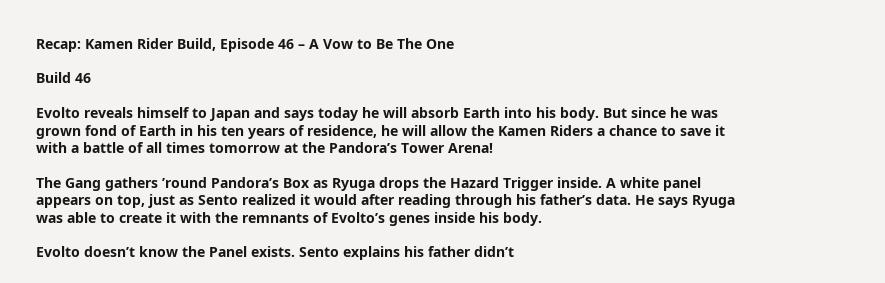Recap: Kamen Rider Build, Episode 46 – A Vow to Be The One

Build 46

Evolto reveals himself to Japan and says today he will absorb Earth into his body. But since he was grown fond of Earth in his ten years of residence, he will allow the Kamen Riders a chance to save it with a battle of all times tomorrow at the Pandora’s Tower Arena!

The Gang gathers ’round Pandora’s Box as Ryuga drops the Hazard Trigger inside. A white panel appears on top, just as Sento realized it would after reading through his father’s data. He says Ryuga was able to create it with the remnants of Evolto’s genes inside his body.

Evolto doesn’t know the Panel exists. Sento explains his father didn’t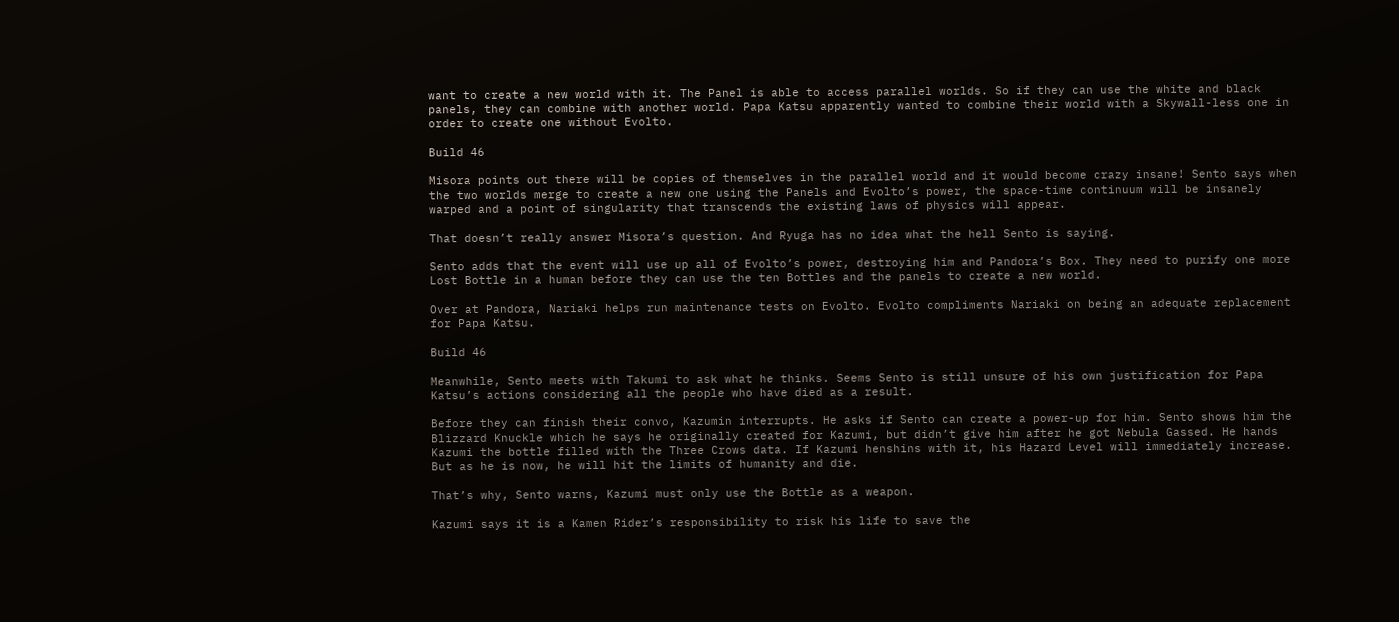want to create a new world with it. The Panel is able to access parallel worlds. So if they can use the white and black panels, they can combine with another world. Papa Katsu apparently wanted to combine their world with a Skywall-less one in order to create one without Evolto.

Build 46

Misora points out there will be copies of themselves in the parallel world and it would become crazy insane! Sento says when the two worlds merge to create a new one using the Panels and Evolto’s power, the space-time continuum will be insanely warped and a point of singularity that transcends the existing laws of physics will appear.

That doesn’t really answer Misora’s question. And Ryuga has no idea what the hell Sento is saying.

Sento adds that the event will use up all of Evolto’s power, destroying him and Pandora’s Box. They need to purify one more Lost Bottle in a human before they can use the ten Bottles and the panels to create a new world.

Over at Pandora, Nariaki helps run maintenance tests on Evolto. Evolto compliments Nariaki on being an adequate replacement for Papa Katsu.

Build 46

Meanwhile, Sento meets with Takumi to ask what he thinks. Seems Sento is still unsure of his own justification for Papa Katsu’s actions considering all the people who have died as a result.

Before they can finish their convo, Kazumin interrupts. He asks if Sento can create a power-up for him. Sento shows him the Blizzard Knuckle which he says he originally created for Kazumi, but didn’t give him after he got Nebula Gassed. He hands Kazumi the bottle filled with the Three Crows data. If Kazumi henshins with it, his Hazard Level will immediately increase. But as he is now, he will hit the limits of humanity and die.

That’s why, Sento warns, Kazumi must only use the Bottle as a weapon.

Kazumi says it is a Kamen Rider’s responsibility to risk his life to save the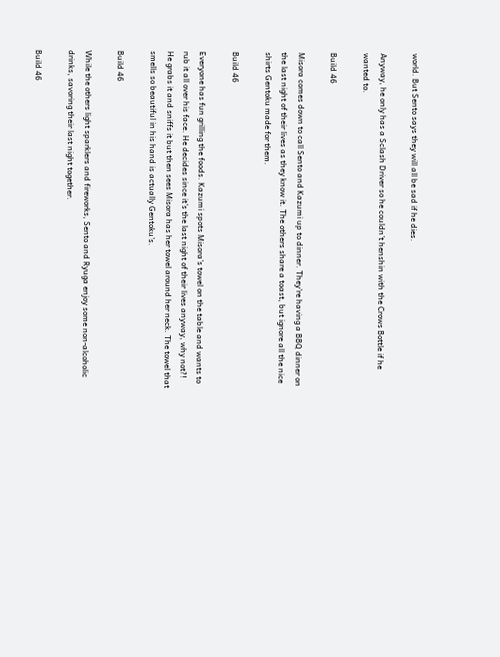world. But Sento says they will all be sad if he dies.

Anyway, he only has a Sclash Driver so he couldn’t henshin with the Crows Bottle if he wanted to.

Build 46

Misora comes down to call Sento and Kazumi up to dinner. They’re having a BBQ dinner on the last night of their lives as they know it. The others share a toast, but ignore all the nice shirts Gentoku made for them.

Build 46

Everyone has fun grilling the foods. Kazumi spots Misora’s towel on the table and wants to rub it all over his face. He decides since it’s the last night of their lives anyway, why not?! He grabs it and sniffs it but then sees Misora has her towel around her neck. The towel that smells so beautiful in his hand is actually Gentoku’s.

Build 46

While the others light sparklers and fireworks, Sento and Ryuga enjoy some non-alcoholic drinks, savoring their last night together.

Build 46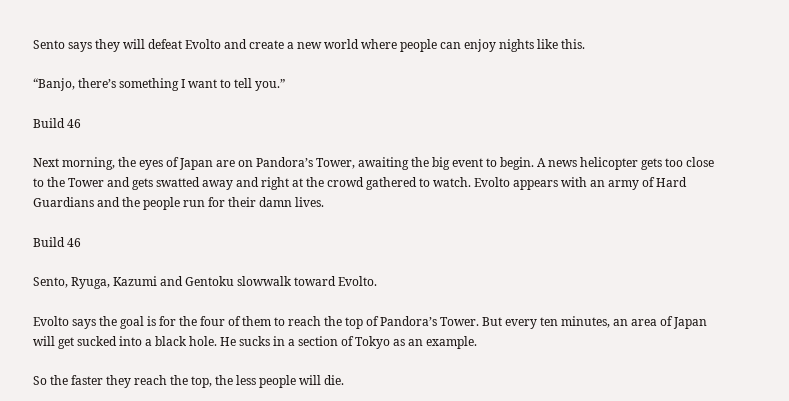Sento says they will defeat Evolto and create a new world where people can enjoy nights like this.

“Banjo, there’s something I want to tell you.”

Build 46

Next morning, the eyes of Japan are on Pandora’s Tower, awaiting the big event to begin. A news helicopter gets too close to the Tower and gets swatted away and right at the crowd gathered to watch. Evolto appears with an army of Hard Guardians and the people run for their damn lives.

Build 46

Sento, Ryuga, Kazumi and Gentoku slowwalk toward Evolto.

Evolto says the goal is for the four of them to reach the top of Pandora’s Tower. But every ten minutes, an area of Japan will get sucked into a black hole. He sucks in a section of Tokyo as an example.

So the faster they reach the top, the less people will die.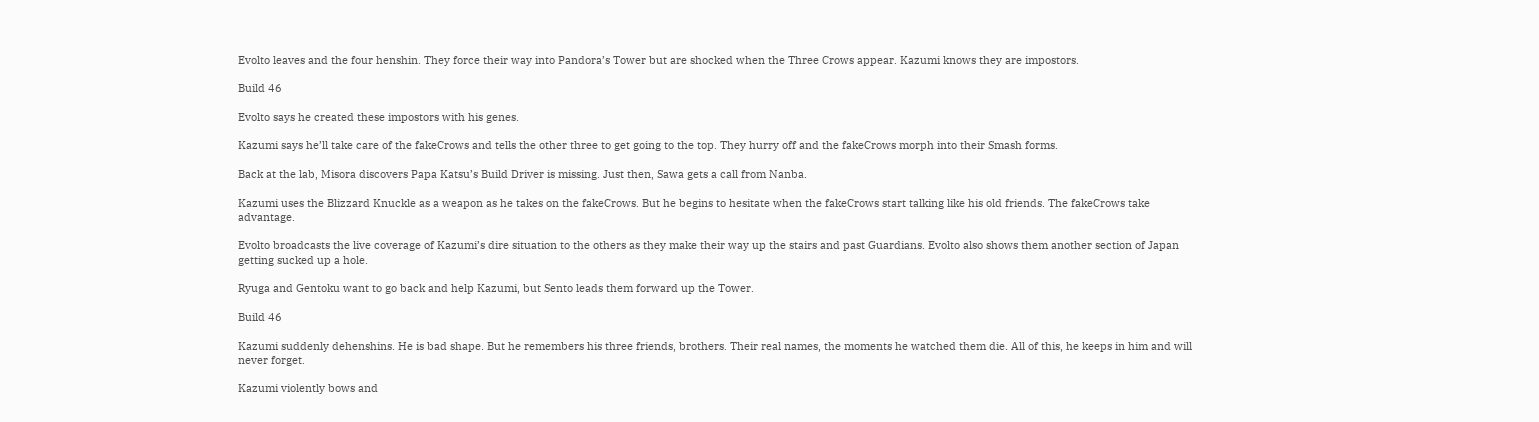Evolto leaves and the four henshin. They force their way into Pandora’s Tower but are shocked when the Three Crows appear. Kazumi knows they are impostors.

Build 46

Evolto says he created these impostors with his genes.

Kazumi says he’ll take care of the fakeCrows and tells the other three to get going to the top. They hurry off and the fakeCrows morph into their Smash forms.

Back at the lab, Misora discovers Papa Katsu’s Build Driver is missing. Just then, Sawa gets a call from Nanba.

Kazumi uses the Blizzard Knuckle as a weapon as he takes on the fakeCrows. But he begins to hesitate when the fakeCrows start talking like his old friends. The fakeCrows take advantage.

Evolto broadcasts the live coverage of Kazumi’s dire situation to the others as they make their way up the stairs and past Guardians. Evolto also shows them another section of Japan getting sucked up a hole.

Ryuga and Gentoku want to go back and help Kazumi, but Sento leads them forward up the Tower.

Build 46

Kazumi suddenly dehenshins. He is bad shape. But he remembers his three friends, brothers. Their real names, the moments he watched them die. All of this, he keeps in him and will never forget.

Kazumi violently bows and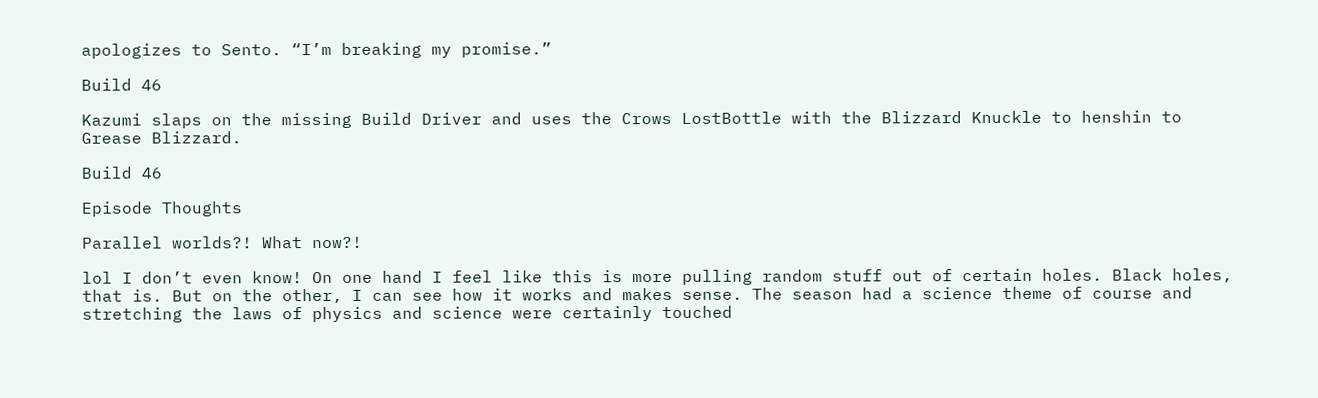apologizes to Sento. “I’m breaking my promise.”

Build 46

Kazumi slaps on the missing Build Driver and uses the Crows LostBottle with the Blizzard Knuckle to henshin to Grease Blizzard.

Build 46

Episode Thoughts

Parallel worlds?! What now?!

lol I don’t even know! On one hand I feel like this is more pulling random stuff out of certain holes. Black holes, that is. But on the other, I can see how it works and makes sense. The season had a science theme of course and stretching the laws of physics and science were certainly touched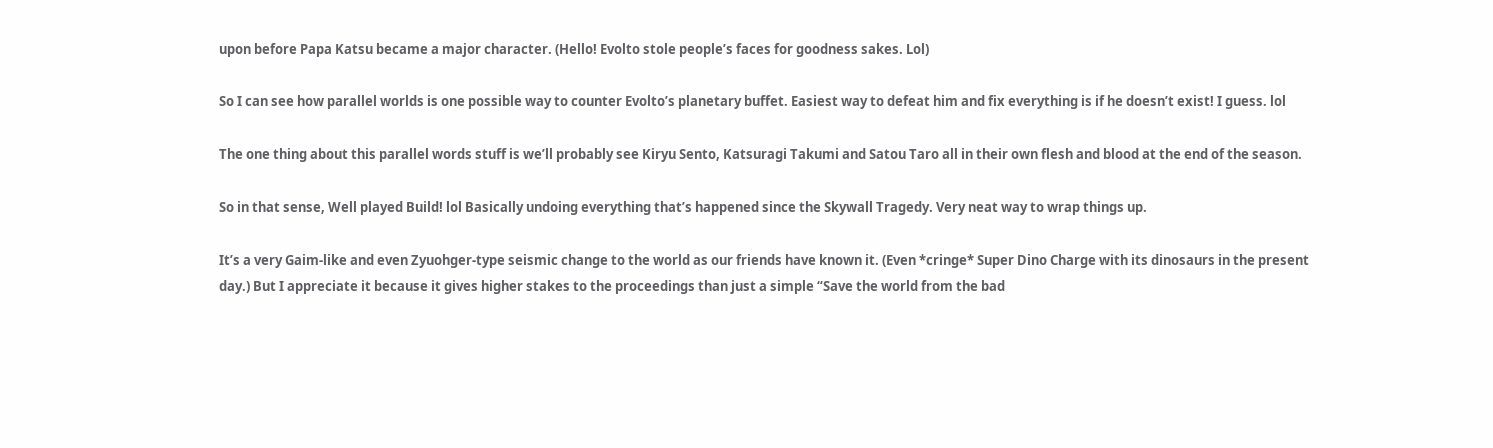upon before Papa Katsu became a major character. (Hello! Evolto stole people’s faces for goodness sakes. Lol)

So I can see how parallel worlds is one possible way to counter Evolto’s planetary buffet. Easiest way to defeat him and fix everything is if he doesn’t exist! I guess. lol

The one thing about this parallel words stuff is we’ll probably see Kiryu Sento, Katsuragi Takumi and Satou Taro all in their own flesh and blood at the end of the season.

So in that sense, Well played Build! lol Basically undoing everything that’s happened since the Skywall Tragedy. Very neat way to wrap things up.

It’s a very Gaim-like and even Zyuohger-type seismic change to the world as our friends have known it. (Even *cringe* Super Dino Charge with its dinosaurs in the present day.) But I appreciate it because it gives higher stakes to the proceedings than just a simple “Save the world from the bad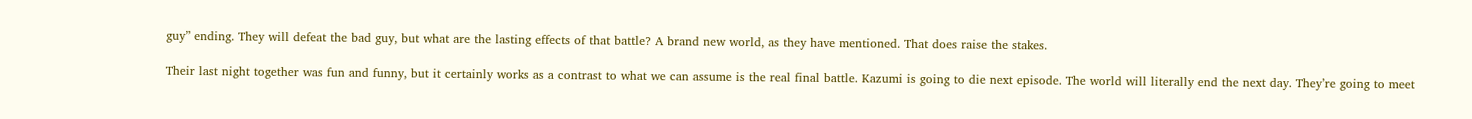guy” ending. They will defeat the bad guy, but what are the lasting effects of that battle? A brand new world, as they have mentioned. That does raise the stakes.

Their last night together was fun and funny, but it certainly works as a contrast to what we can assume is the real final battle. Kazumi is going to die next episode. The world will literally end the next day. They’re going to meet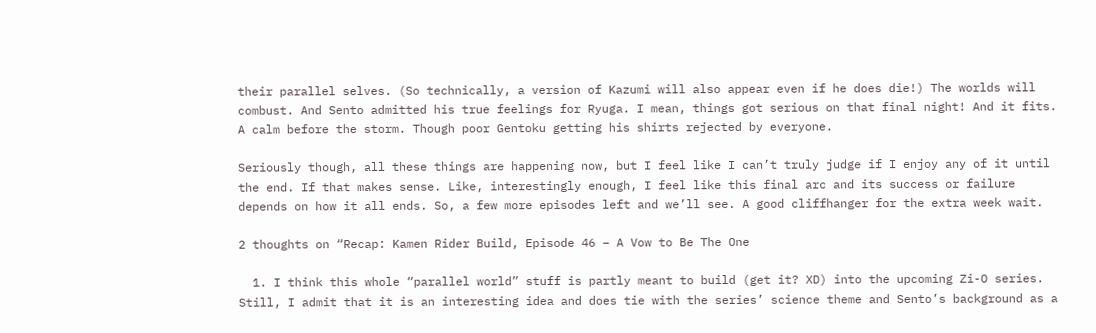their parallel selves. (So technically, a version of Kazumi will also appear even if he does die!) The worlds will combust. And Sento admitted his true feelings for Ryuga. I mean, things got serious on that final night! And it fits. A calm before the storm. Though poor Gentoku getting his shirts rejected by everyone.

Seriously though, all these things are happening now, but I feel like I can’t truly judge if I enjoy any of it until the end. If that makes sense. Like, interestingly enough, I feel like this final arc and its success or failure depends on how it all ends. So, a few more episodes left and we’ll see. A good cliffhanger for the extra week wait.

2 thoughts on “Recap: Kamen Rider Build, Episode 46 – A Vow to Be The One

  1. I think this whole “parallel world” stuff is partly meant to build (get it? XD) into the upcoming Zi-O series. Still, I admit that it is an interesting idea and does tie with the series’ science theme and Sento’s background as a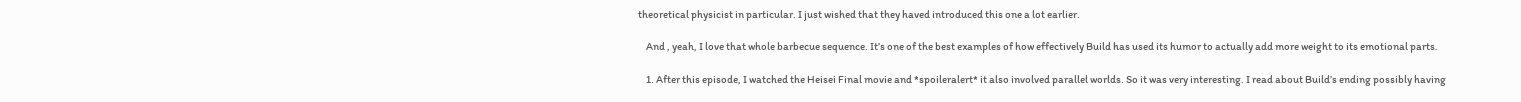theoretical physicist in particular. I just wished that they haved introduced this one a lot earlier.

    And , yeah, I love that whole barbecue sequence. It’s one of the best examples of how effectively Build has used its humor to actually add more weight to its emotional parts.

    1. After this episode, I watched the Heisei Final movie and *spoileralert* it also involved parallel worlds. So it was very interesting. I read about Build’s ending possibly having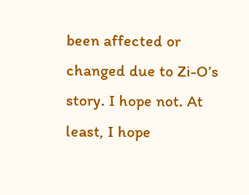been affected or changed due to Zi-O’s story. I hope not. At least, I hope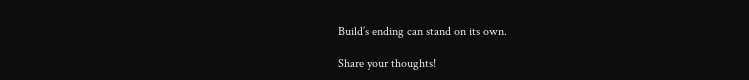Build’s ending can stand on its own.

Share your thoughts!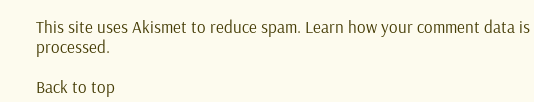This site uses Akismet to reduce spam. Learn how your comment data is processed.

Back to top